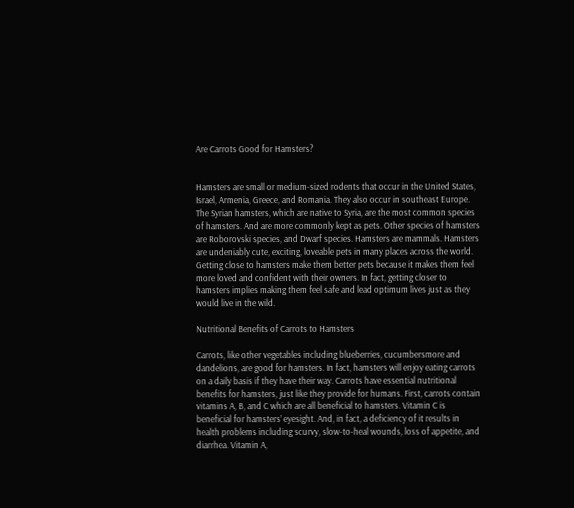Are Carrots Good for Hamsters?


Hamsters are small or medium-sized rodents that occur in the United States, Israel, Armenia, Greece, and Romania. They also occur in southeast Europe. The Syrian hamsters, which are native to Syria, are the most common species of hamsters. And are more commonly kept as pets. Other species of hamsters are Roborovski species, and Dwarf species. Hamsters are mammals. Hamsters are undeniably cute, exciting, loveable pets in many places across the world. Getting close to hamsters make them better pets because it makes them feel more loved and confident with their owners. In fact, getting closer to hamsters implies making them feel safe and lead optimum lives just as they would live in the wild.

Nutritional Benefits of Carrots to Hamsters

Carrots, like other vegetables including blueberries, cucumbersmore and dandelions, are good for hamsters. In fact, hamsters will enjoy eating carrots on a daily basis if they have their way. Carrots have essential nutritional benefits for hamsters, just like they provide for humans. First, carrots contain vitamins A, B, and C which are all beneficial to hamsters. Vitamin C is beneficial for hamsters’ eyesight. And, in fact, a deficiency of it results in health problems including scurvy, slow-to-heal wounds, loss of appetite, and diarrhea. Vitamin A,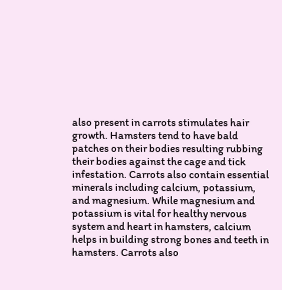also present in carrots stimulates hair growth. Hamsters tend to have bald patches on their bodies resulting rubbing their bodies against the cage and tick infestation. Carrots also contain essential minerals including calcium, potassium, and magnesium. While magnesium and potassium is vital for healthy nervous system and heart in hamsters, calcium helps in building strong bones and teeth in hamsters. Carrots also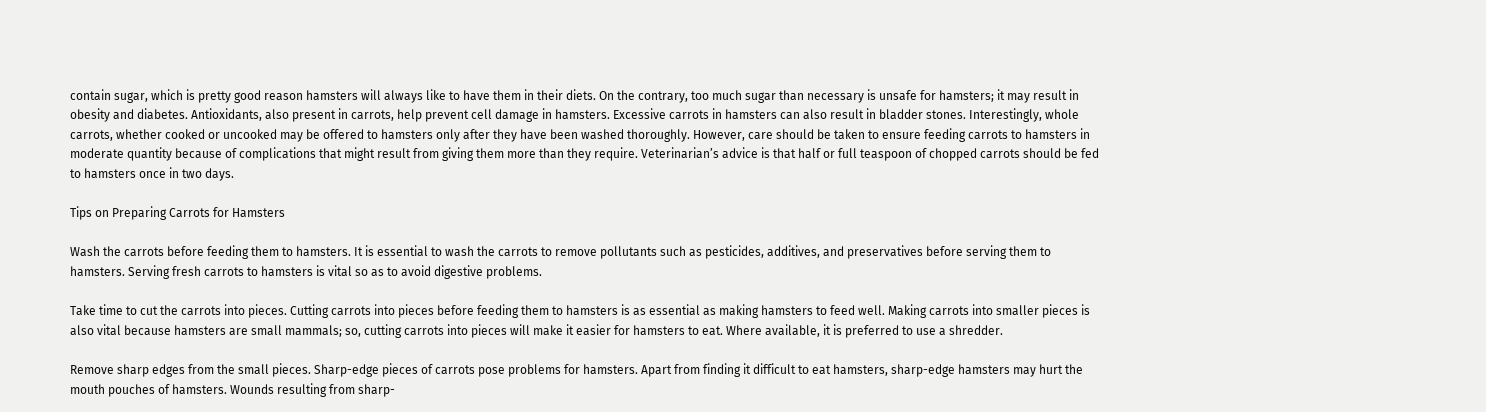contain sugar, which is pretty good reason hamsters will always like to have them in their diets. On the contrary, too much sugar than necessary is unsafe for hamsters; it may result in obesity and diabetes. Antioxidants, also present in carrots, help prevent cell damage in hamsters. Excessive carrots in hamsters can also result in bladder stones. Interestingly, whole carrots, whether cooked or uncooked may be offered to hamsters only after they have been washed thoroughly. However, care should be taken to ensure feeding carrots to hamsters in moderate quantity because of complications that might result from giving them more than they require. Veterinarian’s advice is that half or full teaspoon of chopped carrots should be fed to hamsters once in two days.

Tips on Preparing Carrots for Hamsters

Wash the carrots before feeding them to hamsters. It is essential to wash the carrots to remove pollutants such as pesticides, additives, and preservatives before serving them to hamsters. Serving fresh carrots to hamsters is vital so as to avoid digestive problems.

Take time to cut the carrots into pieces. Cutting carrots into pieces before feeding them to hamsters is as essential as making hamsters to feed well. Making carrots into smaller pieces is also vital because hamsters are small mammals; so, cutting carrots into pieces will make it easier for hamsters to eat. Where available, it is preferred to use a shredder.

Remove sharp edges from the small pieces. Sharp-edge pieces of carrots pose problems for hamsters. Apart from finding it difficult to eat hamsters, sharp-edge hamsters may hurt the mouth pouches of hamsters. Wounds resulting from sharp-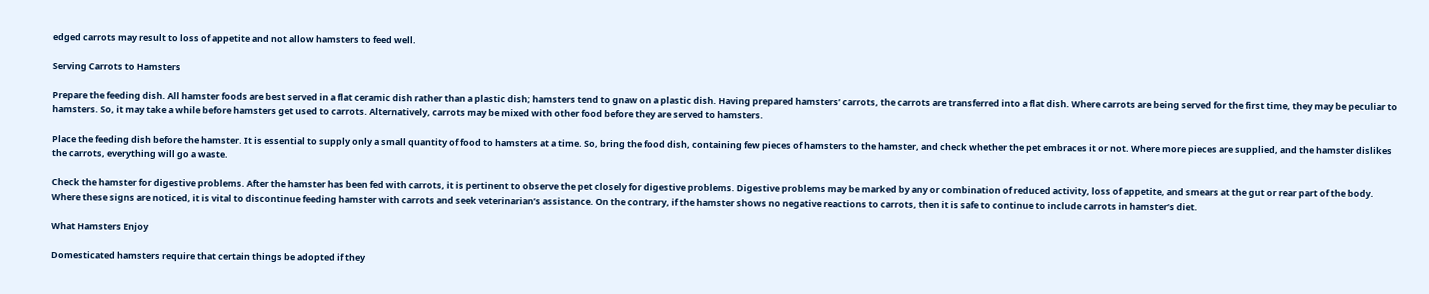edged carrots may result to loss of appetite and not allow hamsters to feed well.

Serving Carrots to Hamsters

Prepare the feeding dish. All hamster foods are best served in a flat ceramic dish rather than a plastic dish; hamsters tend to gnaw on a plastic dish. Having prepared hamsters’ carrots, the carrots are transferred into a flat dish. Where carrots are being served for the first time, they may be peculiar to hamsters. So, it may take a while before hamsters get used to carrots. Alternatively, carrots may be mixed with other food before they are served to hamsters.

Place the feeding dish before the hamster. It is essential to supply only a small quantity of food to hamsters at a time. So, bring the food dish, containing few pieces of hamsters to the hamster, and check whether the pet embraces it or not. Where more pieces are supplied, and the hamster dislikes the carrots, everything will go a waste.

Check the hamster for digestive problems. After the hamster has been fed with carrots, it is pertinent to observe the pet closely for digestive problems. Digestive problems may be marked by any or combination of reduced activity, loss of appetite, and smears at the gut or rear part of the body. Where these signs are noticed, it is vital to discontinue feeding hamster with carrots and seek veterinarian’s assistance. On the contrary, if the hamster shows no negative reactions to carrots, then it is safe to continue to include carrots in hamster’s diet.

What Hamsters Enjoy

Domesticated hamsters require that certain things be adopted if they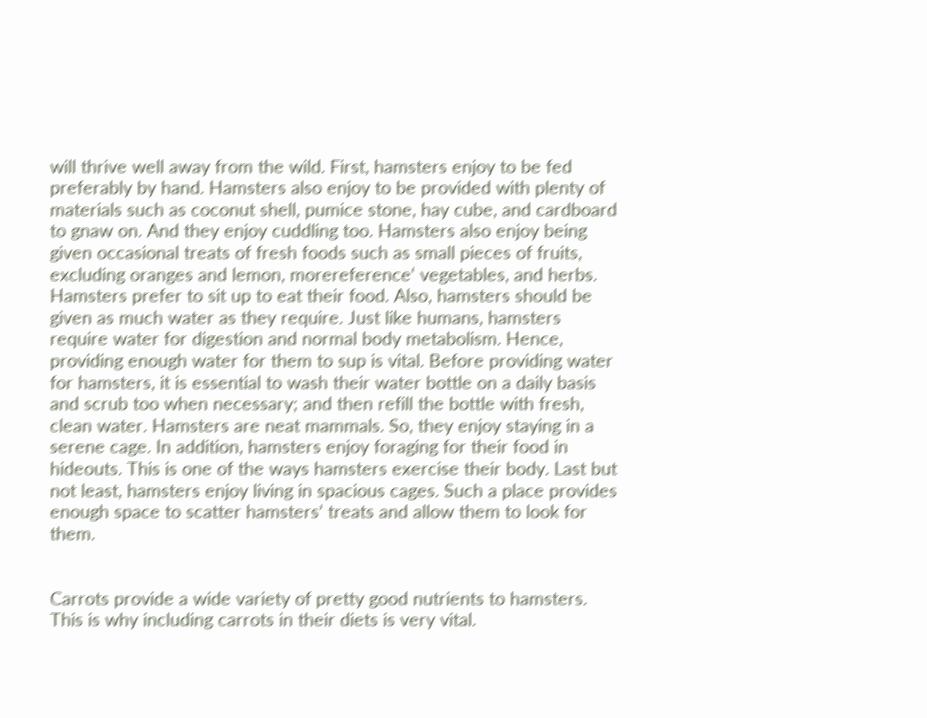will thrive well away from the wild. First, hamsters enjoy to be fed preferably by hand. Hamsters also enjoy to be provided with plenty of materials such as coconut shell, pumice stone, hay cube, and cardboard to gnaw on. And they enjoy cuddling too. Hamsters also enjoy being given occasional treats of fresh foods such as small pieces of fruits, excluding oranges and lemon, morereference‘ vegetables, and herbs. Hamsters prefer to sit up to eat their food. Also, hamsters should be given as much water as they require. Just like humans, hamsters require water for digestion and normal body metabolism. Hence, providing enough water for them to sup is vital. Before providing water for hamsters, it is essential to wash their water bottle on a daily basis and scrub too when necessary; and then refill the bottle with fresh, clean water. Hamsters are neat mammals. So, they enjoy staying in a serene cage. In addition, hamsters enjoy foraging for their food in hideouts. This is one of the ways hamsters exercise their body. Last but not least, hamsters enjoy living in spacious cages. Such a place provides enough space to scatter hamsters’ treats and allow them to look for them.


Carrots provide a wide variety of pretty good nutrients to hamsters. This is why including carrots in their diets is very vital.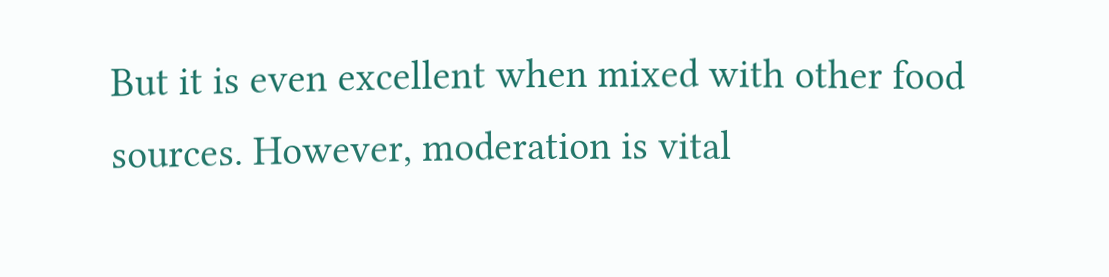But it is even excellent when mixed with other food sources. However, moderation is vital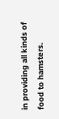in providing all kinds of food to hamsters.